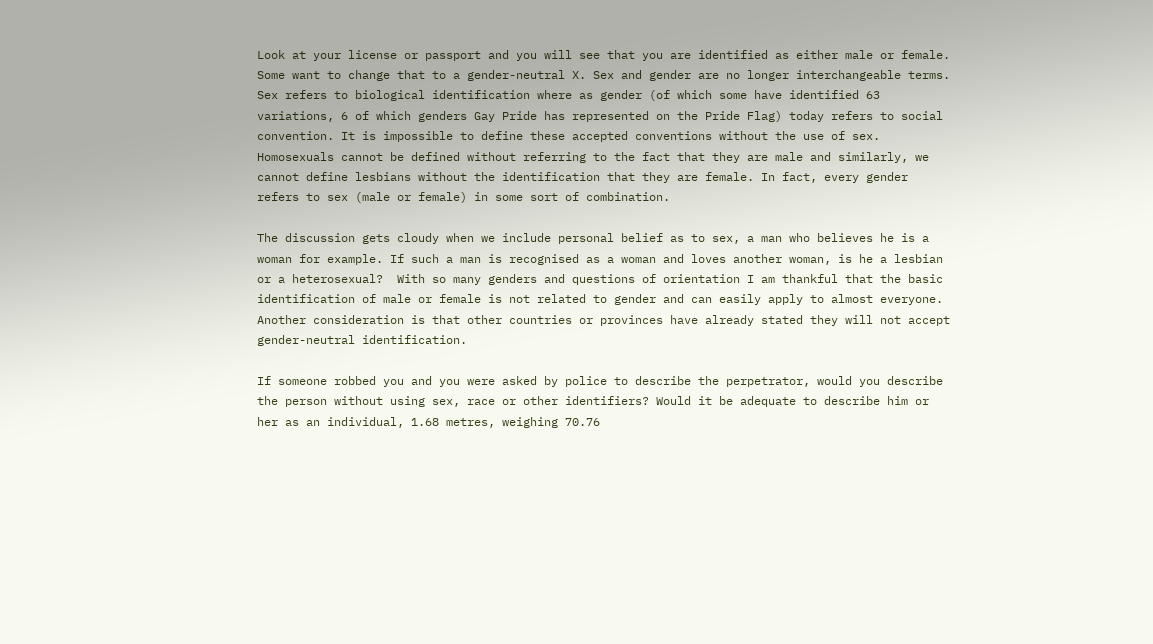Look at your license or passport and you will see that you are identified as either male or female. Some want to change that to a gender-neutral X. Sex and gender are no longer interchangeable terms. Sex refers to biological identification where as gender (of which some have identified 63 variations, 6 of which genders Gay Pride has represented on the Pride Flag) today refers to social convention. It is impossible to define these accepted conventions without the use of sex. Homosexuals cannot be defined without referring to the fact that they are male and similarly, we cannot define lesbians without the identification that they are female. In fact, every gender refers to sex (male or female) in some sort of combination.

The discussion gets cloudy when we include personal belief as to sex, a man who believes he is a woman for example. If such a man is recognised as a woman and loves another woman, is he a lesbian or a heterosexual?  With so many genders and questions of orientation I am thankful that the basic identification of male or female is not related to gender and can easily apply to almost everyone. Another consideration is that other countries or provinces have already stated they will not accept gender-neutral identification.

If someone robbed you and you were asked by police to describe the perpetrator, would you describe the person without using sex, race or other identifiers? Would it be adequate to describe him or her as an individual, 1.68 metres, weighing 70.76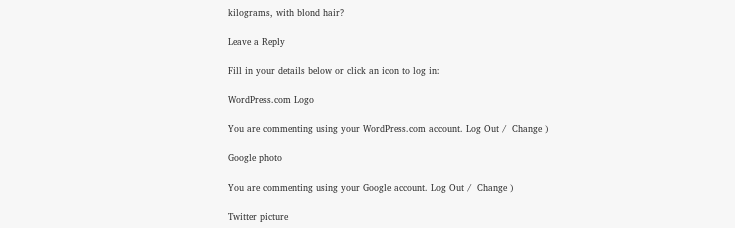kilograms, with blond hair?

Leave a Reply

Fill in your details below or click an icon to log in:

WordPress.com Logo

You are commenting using your WordPress.com account. Log Out /  Change )

Google photo

You are commenting using your Google account. Log Out /  Change )

Twitter picture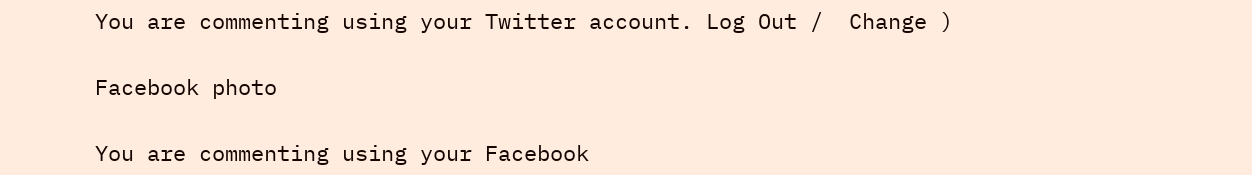You are commenting using your Twitter account. Log Out /  Change )

Facebook photo

You are commenting using your Facebook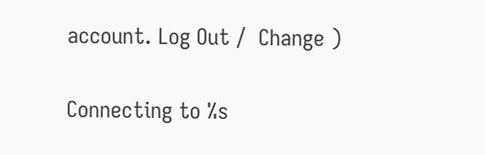account. Log Out /  Change )

Connecting to %s